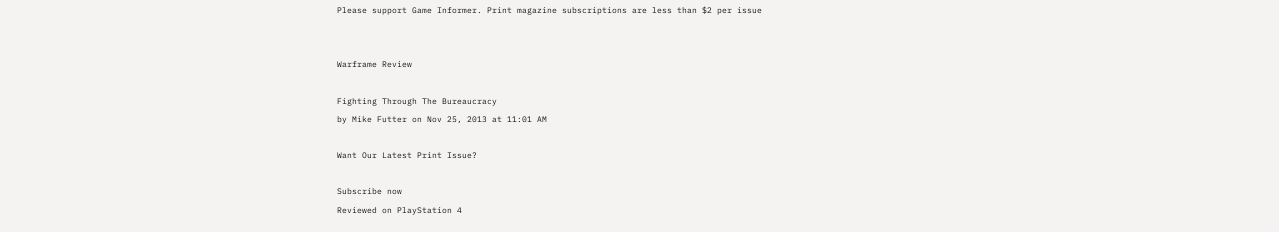Please support Game Informer. Print magazine subscriptions are less than $2 per issue


Warframe Review

Fighting Through The Bureaucracy
by Mike Futter on Nov 25, 2013 at 11:01 AM

Want Our Latest Print Issue?

Subscribe now
Reviewed on PlayStation 4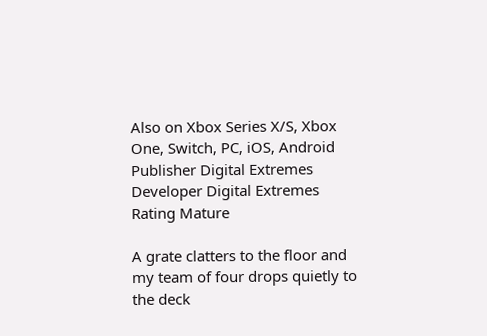Also on Xbox Series X/S, Xbox One, Switch, PC, iOS, Android
Publisher Digital Extremes
Developer Digital Extremes
Rating Mature

A grate clatters to the floor and my team of four drops quietly to the deck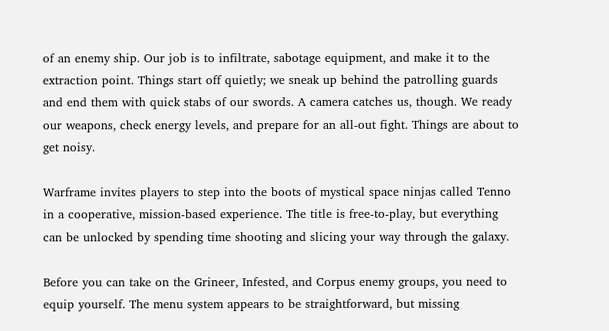of an enemy ship. Our job is to infiltrate, sabotage equipment, and make it to the extraction point. Things start off quietly; we sneak up behind the patrolling guards and end them with quick stabs of our swords. A camera catches us, though. We ready our weapons, check energy levels, and prepare for an all-out fight. Things are about to get noisy.

Warframe invites players to step into the boots of mystical space ninjas called Tenno in a cooperative, mission-based experience. The title is free-to-play, but everything can be unlocked by spending time shooting and slicing your way through the galaxy.

Before you can take on the Grineer, Infested, and Corpus enemy groups, you need to equip yourself. The menu system appears to be straightforward, but missing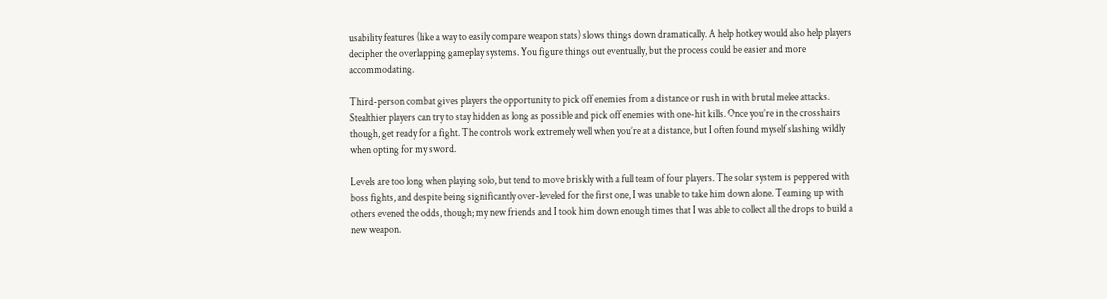usability features (like a way to easily compare weapon stats) slows things down dramatically. A help hotkey would also help players decipher the overlapping gameplay systems. You figure things out eventually, but the process could be easier and more accommodating.

Third-person combat gives players the opportunity to pick off enemies from a distance or rush in with brutal melee attacks. Stealthier players can try to stay hidden as long as possible and pick off enemies with one-hit kills. Once you’re in the crosshairs though, get ready for a fight. The controls work extremely well when you’re at a distance, but I often found myself slashing wildly when opting for my sword.

Levels are too long when playing solo, but tend to move briskly with a full team of four players. The solar system is peppered with boss fights, and despite being significantly over-leveled for the first one, I was unable to take him down alone. Teaming up with others evened the odds, though; my new friends and I took him down enough times that I was able to collect all the drops to build a new weapon.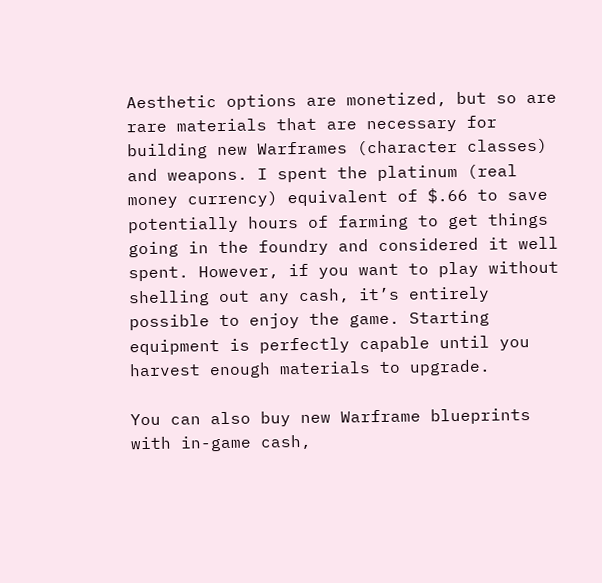Aesthetic options are monetized, but so are rare materials that are necessary for building new Warframes (character classes) and weapons. I spent the platinum (real money currency) equivalent of $.66 to save potentially hours of farming to get things going in the foundry and considered it well spent. However, if you want to play without shelling out any cash, it’s entirely possible to enjoy the game. Starting equipment is perfectly capable until you harvest enough materials to upgrade.

You can also buy new Warframe blueprints with in-game cash,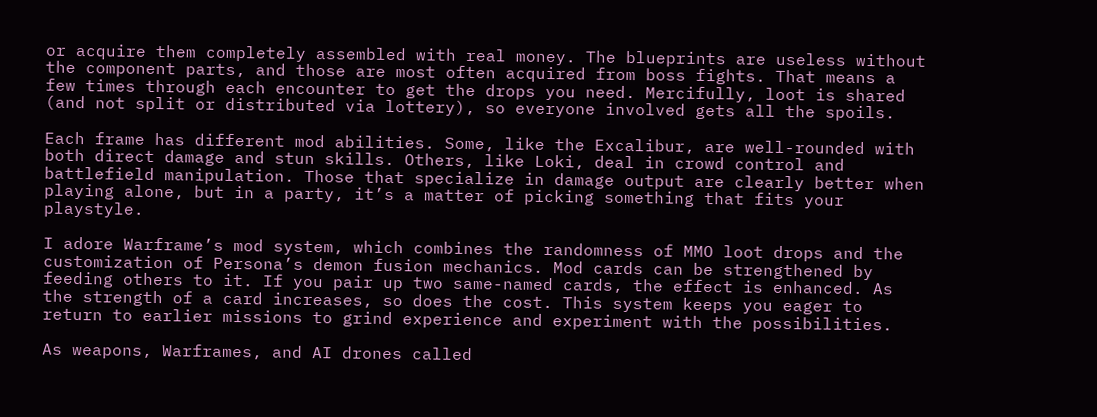or acquire them completely assembled with real money. The blueprints are useless without the component parts, and those are most often acquired from boss fights. That means a few times through each encounter to get the drops you need. Mercifully, loot is shared (and not split or distributed via lottery), so everyone involved gets all the spoils.

Each frame has different mod abilities. Some, like the Excalibur, are well-rounded with both direct damage and stun skills. Others, like Loki, deal in crowd control and battlefield manipulation. Those that specialize in damage output are clearly better when playing alone, but in a party, it’s a matter of picking something that fits your playstyle.

I adore Warframe’s mod system, which combines the randomness of MMO loot drops and the customization of Persona’s demon fusion mechanics. Mod cards can be strengthened by feeding others to it. If you pair up two same-named cards, the effect is enhanced. As the strength of a card increases, so does the cost. This system keeps you eager to return to earlier missions to grind experience and experiment with the possibilities.

As weapons, Warframes, and AI drones called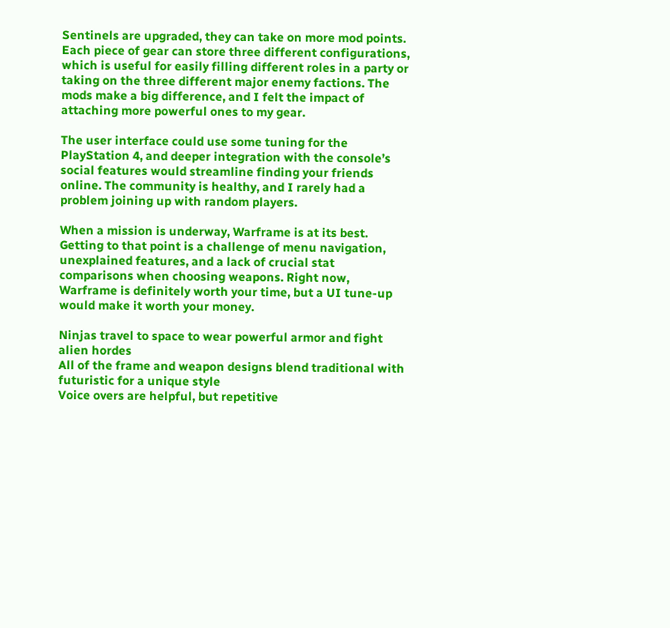Sentinels are upgraded, they can take on more mod points. Each piece of gear can store three different configurations, which is useful for easily filling different roles in a party or taking on the three different major enemy factions. The mods make a big difference, and I felt the impact of attaching more powerful ones to my gear.

The user interface could use some tuning for the PlayStation 4, and deeper integration with the console’s social features would streamline finding your friends online. The community is healthy, and I rarely had a problem joining up with random players.

When a mission is underway, Warframe is at its best. Getting to that point is a challenge of menu navigation, unexplained features, and a lack of crucial stat comparisons when choosing weapons. Right now, Warframe is definitely worth your time, but a UI tune-up would make it worth your money.

Ninjas travel to space to wear powerful armor and fight alien hordes
All of the frame and weapon designs blend traditional with futuristic for a unique style
Voice overs are helpful, but repetitive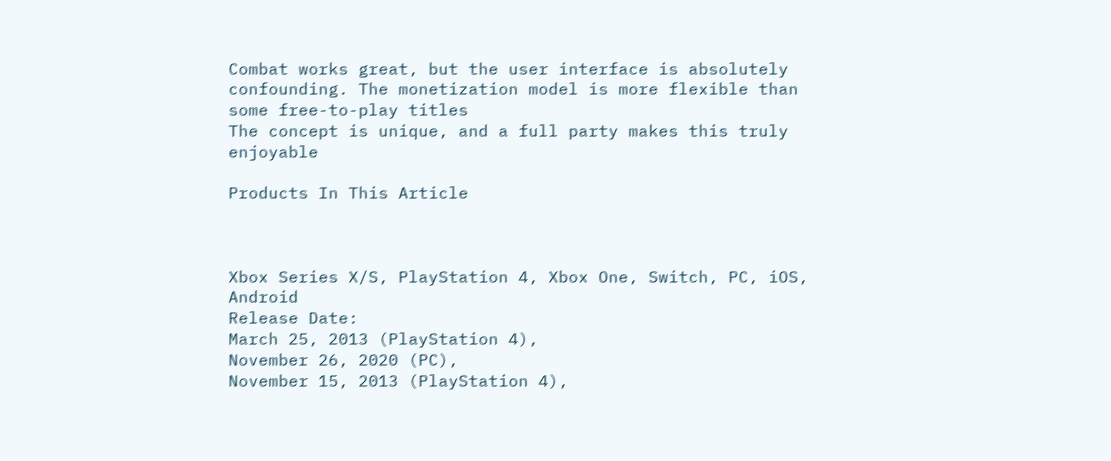Combat works great, but the user interface is absolutely confounding. The monetization model is more flexible than some free-to-play titles
The concept is unique, and a full party makes this truly enjoyable

Products In This Article



Xbox Series X/S, PlayStation 4, Xbox One, Switch, PC, iOS, Android
Release Date:
March 25, 2013 (PlayStation 4),
November 26, 2020 (PC),
November 15, 2013 (PlayStation 4),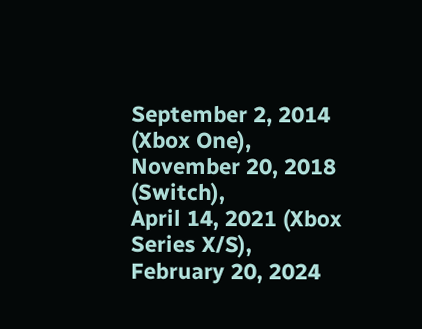September 2, 2014 (Xbox One),
November 20, 2018 (Switch),
April 14, 2021 (Xbox Series X/S),
February 20, 2024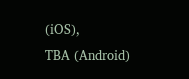(iOS),
TBA (Android)